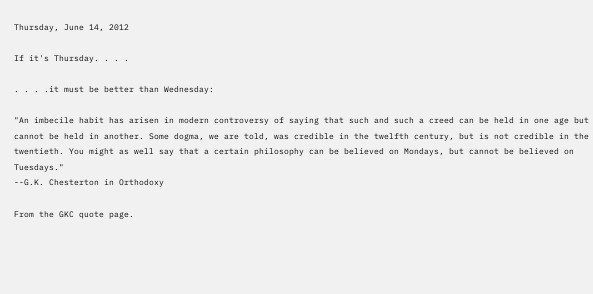Thursday, June 14, 2012

If it's Thursday. . . .

. . . .it must be better than Wednesday:

"An imbecile habit has arisen in modern controversy of saying that such and such a creed can be held in one age but cannot be held in another. Some dogma, we are told, was credible in the twelfth century, but is not credible in the twentieth. You might as well say that a certain philosophy can be believed on Mondays, but cannot be believed on Tuesdays."
--G.K. Chesterton in Orthodoxy

From the GKC quote page.